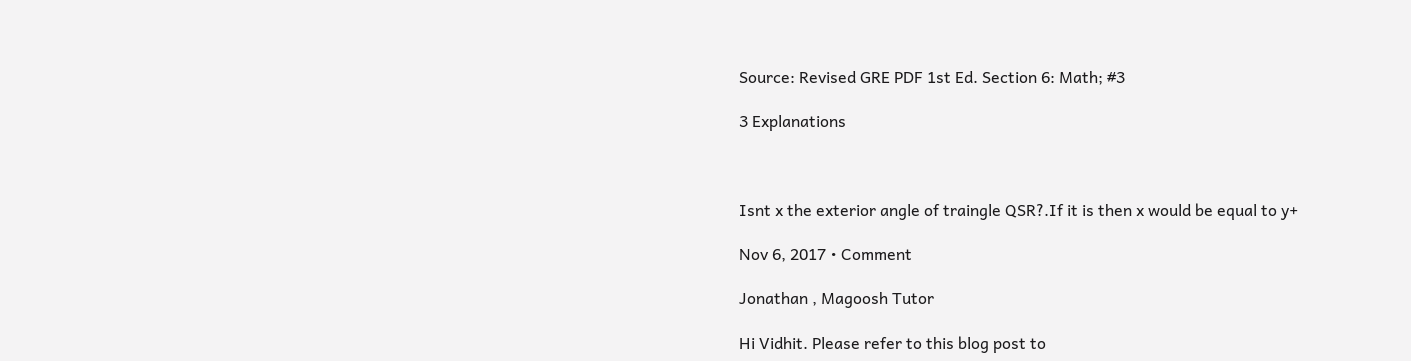Source: Revised GRE PDF 1st Ed. Section 6: Math; #3

3 Explanations



Isnt x the exterior angle of traingle QSR?.If it is then x would be equal to y+

Nov 6, 2017 • Comment

Jonathan , Magoosh Tutor

Hi Vidhit. Please refer to this blog post to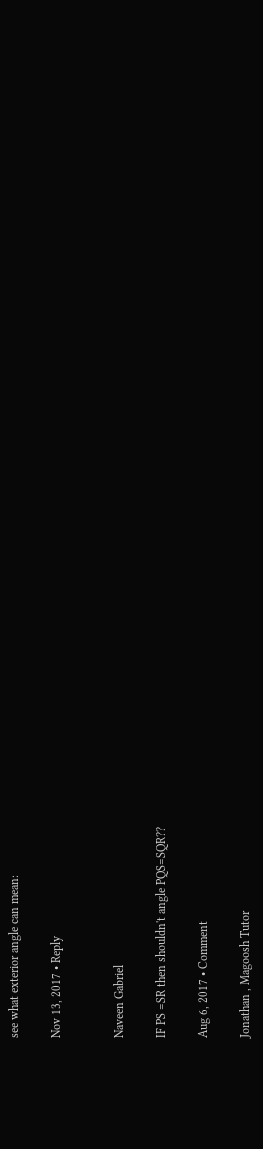see what exterior angle can mean:

Nov 13, 2017 • Reply


Naveen Gabriel

IF PS =SR then shouldn't angle PQS=SQR??

Aug 6, 2017 • Comment

Jonathan , Magoosh Tutor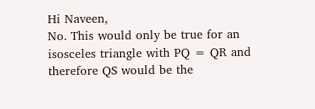Hi Naveen,
No. This would only be true for an isosceles triangle with PQ = QR and therefore QS would be the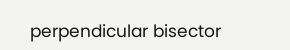perpendicular bisector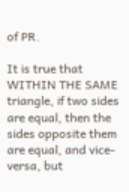of PR.

It is true that WITHIN THE SAME triangle, if two sides are equal, then the sides opposite them are equal, and vice-versa, but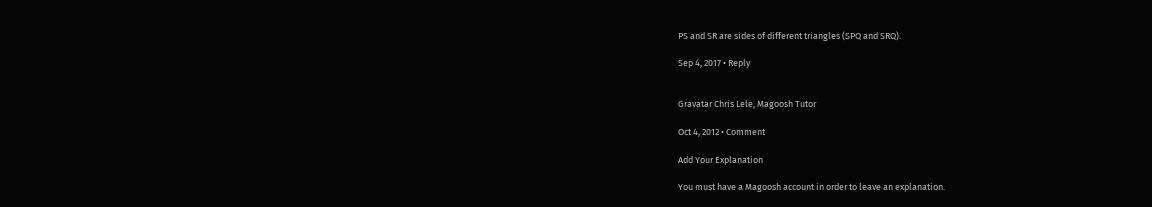PS and SR are sides of different triangles (SPQ and SRQ).

Sep 4, 2017 • Reply


Gravatar Chris Lele, Magoosh Tutor

Oct 4, 2012 • Comment

Add Your Explanation

You must have a Magoosh account in order to leave an explanation.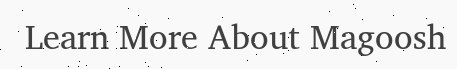Learn More About Magoosh